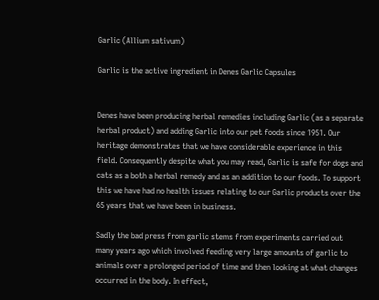Garlic (Allium sativum)

Garlic is the active ingredient in Denes Garlic Capsules


Denes have been producing herbal remedies including Garlic (as a separate herbal product) and adding Garlic into our pet foods since 1951. Our heritage demonstrates that we have considerable experience in this field. Consequently despite what you may read, Garlic is safe for dogs and cats as a both a herbal remedy and as an addition to our foods. To support this we have had no health issues relating to our Garlic products over the 65 years that we have been in business.

Sadly the bad press from garlic stems from experiments carried out many years ago which involved feeding very large amounts of garlic to animals over a prolonged period of time and then looking at what changes occurred in the body. In effect,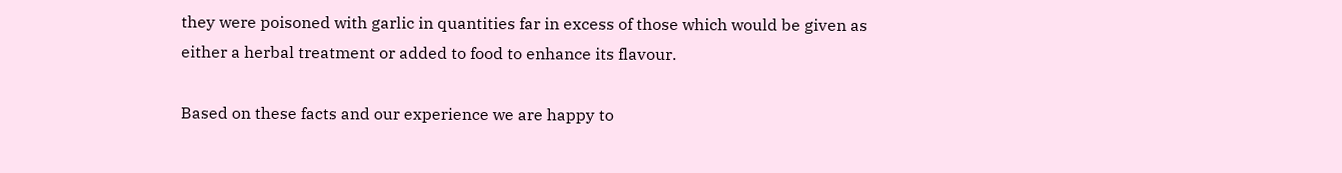they were poisoned with garlic in quantities far in excess of those which would be given as either a herbal treatment or added to food to enhance its flavour.

Based on these facts and our experience we are happy to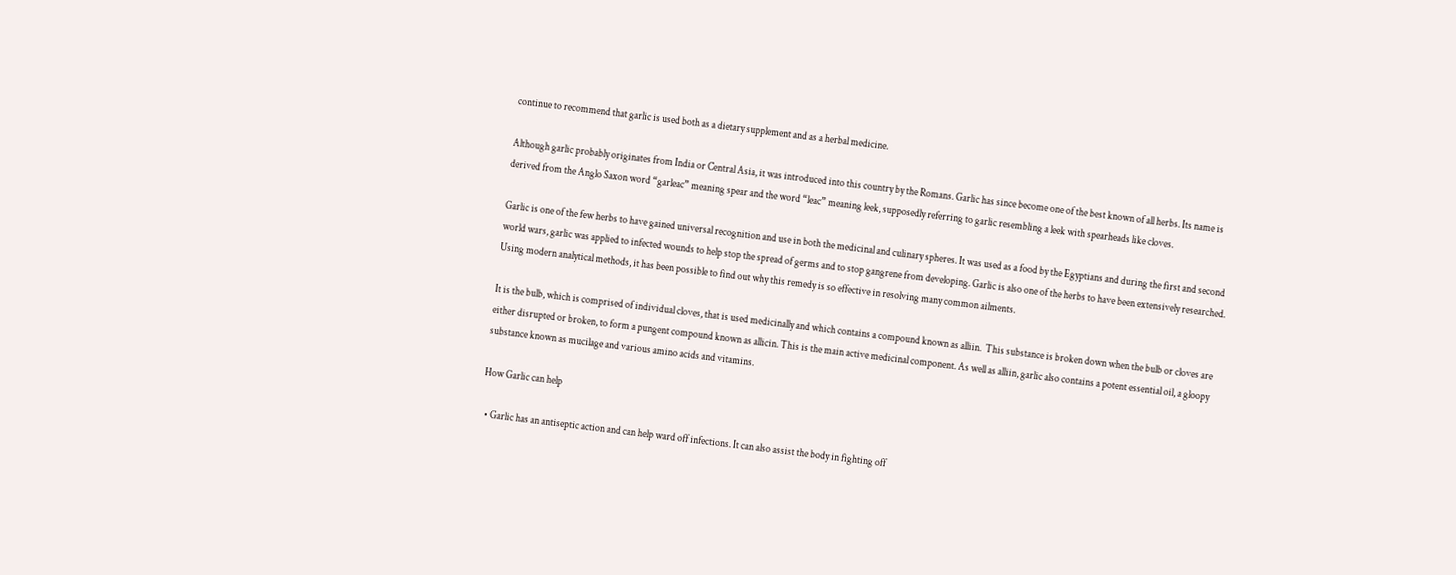continue to recommend that garlic is used both as a dietary supplement and as a herbal medicine.

Although garlic probably originates from India or Central Asia, it was introduced into this country by the Romans. Garlic has since become one of the best known of all herbs. Its name is derived from the Anglo Saxon word “garleac” meaning spear and the word “leac” meaning leek, supposedly referring to garlic resembling a leek with spearheads like cloves.

Garlic is one of the few herbs to have gained universal recognition and use in both the medicinal and culinary spheres. It was used as a food by the Egyptians and during the first and second world wars, garlic was applied to infected wounds to help stop the spread of germs and to stop gangrene from developing. Garlic is also one of the herbs to have been extensively researched. Using modern analytical methods, it has been possible to find out why this remedy is so effective in resolving many common ailments.

It is the bulb, which is comprised of individual cloves, that is used medicinally and which contains a compound known as alliin.  This substance is broken down when the bulb or cloves are either disrupted or broken, to form a pungent compound known as allicin. This is the main active medicinal component. As well as alliin, garlic also contains a potent essential oil, a gloopy substance known as mucilage and various amino acids and vitamins.

How Garlic can help

  • Garlic has an antiseptic action and can help ward off infections. It can also assist the body in fighting off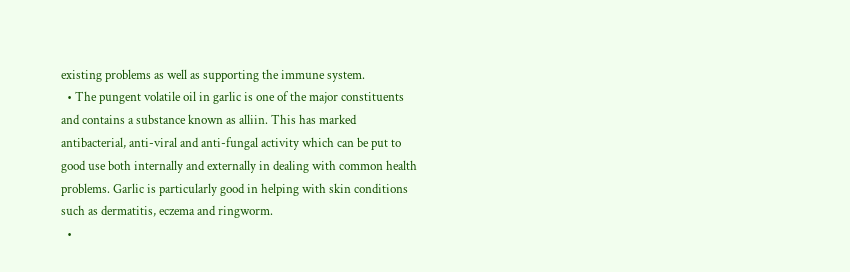existing problems as well as supporting the immune system.
  • The pungent volatile oil in garlic is one of the major constituents and contains a substance known as alliin. This has marked antibacterial, anti-viral and anti-fungal activity which can be put to good use both internally and externally in dealing with common health problems. Garlic is particularly good in helping with skin conditions such as dermatitis, eczema and ringworm.
  •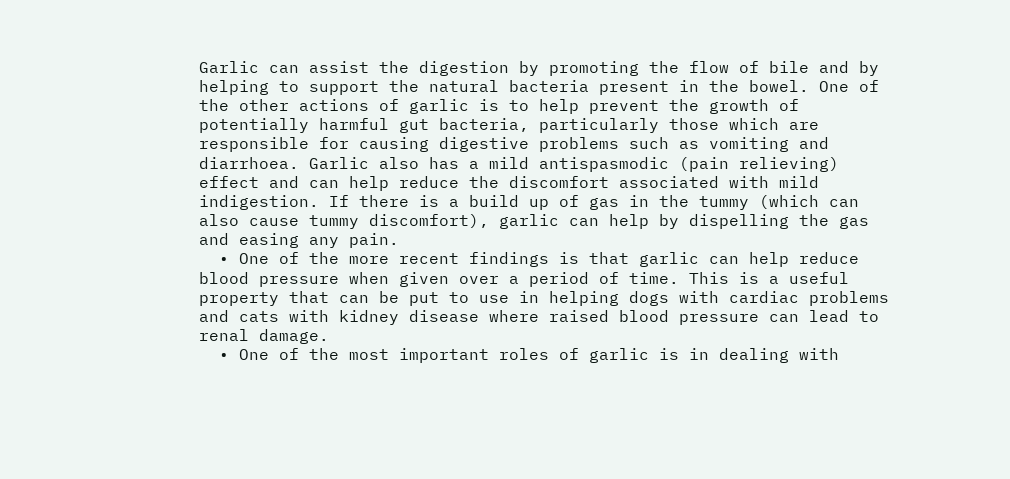Garlic can assist the digestion by promoting the flow of bile and by helping to support the natural bacteria present in the bowel. One of the other actions of garlic is to help prevent the growth of potentially harmful gut bacteria, particularly those which are responsible for causing digestive problems such as vomiting and diarrhoea. Garlic also has a mild antispasmodic (pain relieving) effect and can help reduce the discomfort associated with mild indigestion. If there is a build up of gas in the tummy (which can also cause tummy discomfort), garlic can help by dispelling the gas and easing any pain.
  • One of the more recent findings is that garlic can help reduce blood pressure when given over a period of time. This is a useful property that can be put to use in helping dogs with cardiac problems and cats with kidney disease where raised blood pressure can lead to renal damage.
  • One of the most important roles of garlic is in dealing with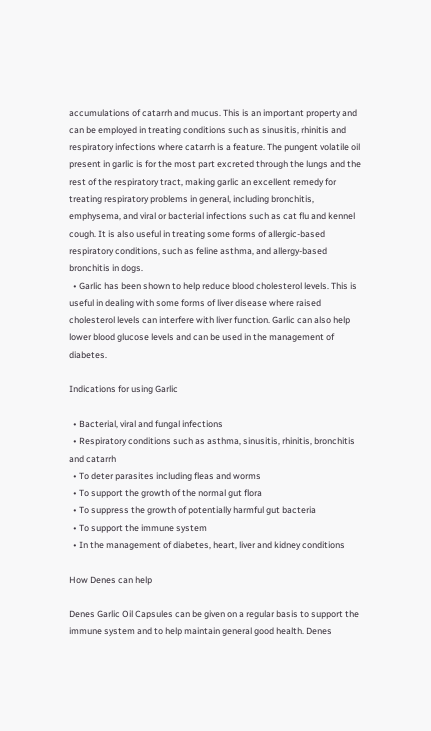accumulations of catarrh and mucus. This is an important property and can be employed in treating conditions such as sinusitis, rhinitis and respiratory infections where catarrh is a feature. The pungent volatile oil present in garlic is for the most part excreted through the lungs and the rest of the respiratory tract, making garlic an excellent remedy for treating respiratory problems in general, including bronchitis, emphysema, and viral or bacterial infections such as cat flu and kennel cough. It is also useful in treating some forms of allergic-based respiratory conditions, such as feline asthma, and allergy-based bronchitis in dogs.
  • Garlic has been shown to help reduce blood cholesterol levels. This is useful in dealing with some forms of liver disease where raised cholesterol levels can interfere with liver function. Garlic can also help lower blood glucose levels and can be used in the management of diabetes.

Indications for using Garlic

  • Bacterial, viral and fungal infections
  • Respiratory conditions such as asthma, sinusitis, rhinitis, bronchitis and catarrh
  • To deter parasites including fleas and worms
  • To support the growth of the normal gut flora
  • To suppress the growth of potentially harmful gut bacteria
  • To support the immune system
  • In the management of diabetes, heart, liver and kidney conditions

How Denes can help

Denes Garlic Oil Capsules can be given on a regular basis to support the immune system and to help maintain general good health. Denes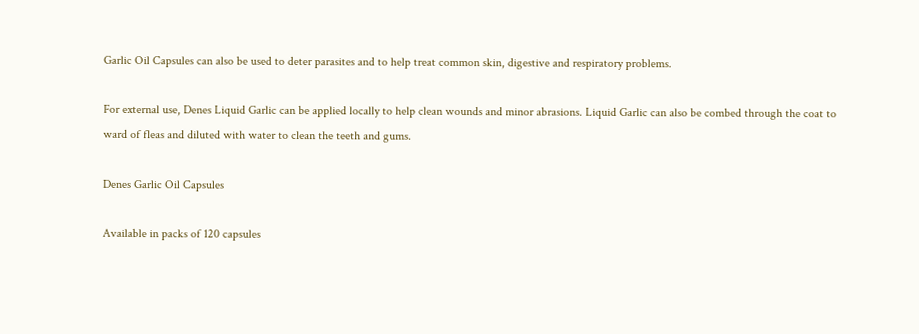Garlic Oil Capsules can also be used to deter parasites and to help treat common skin, digestive and respiratory problems.

For external use, Denes Liquid Garlic can be applied locally to help clean wounds and minor abrasions. Liquid Garlic can also be combed through the coat to ward of fleas and diluted with water to clean the teeth and gums.

Denes Garlic Oil Capsules

Available in packs of 120 capsules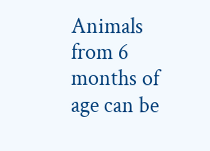Animals from 6 months of age can be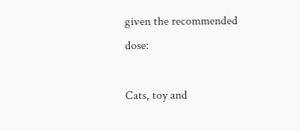given the recommended dose:

Cats, toy and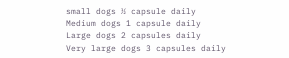small dogs ½ capsule daily
Medium dogs 1 capsule daily
Large dogs 2 capsules daily
Very large dogs 3 capsules daily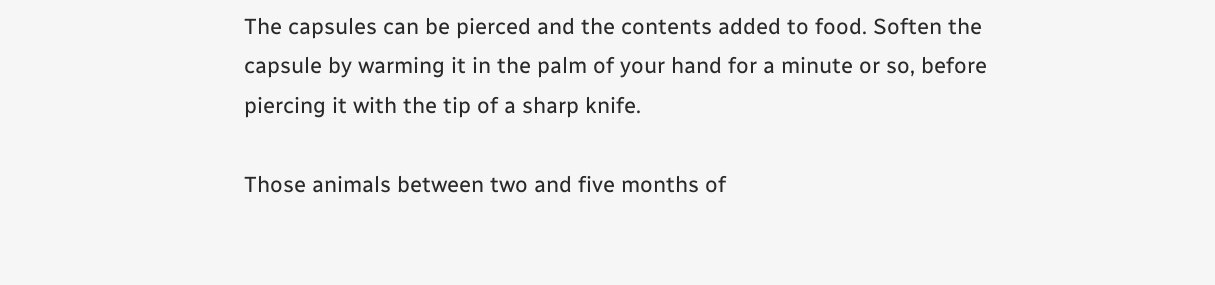The capsules can be pierced and the contents added to food. Soften the capsule by warming it in the palm of your hand for a minute or so, before piercing it with the tip of a sharp knife.

Those animals between two and five months of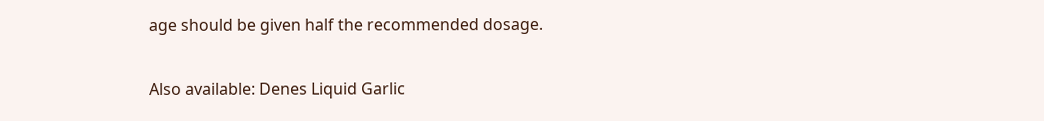age should be given half the recommended dosage.

Also available: Denes Liquid Garlic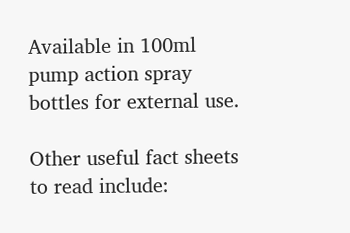Available in 100ml pump action spray bottles for external use.

Other useful fact sheets to read include: